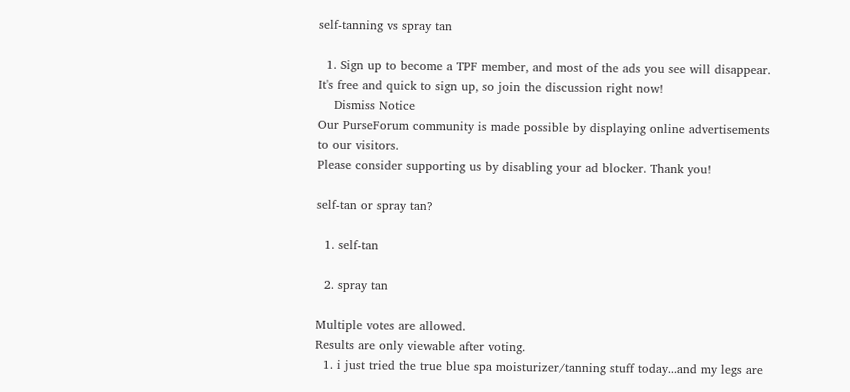self-tanning vs spray tan

  1. Sign up to become a TPF member, and most of the ads you see will disappear. It's free and quick to sign up, so join the discussion right now!
    Dismiss Notice
Our PurseForum community is made possible by displaying online advertisements to our visitors.
Please consider supporting us by disabling your ad blocker. Thank you!

self-tan or spray tan?

  1. self-tan

  2. spray tan

Multiple votes are allowed.
Results are only viewable after voting.
  1. i just tried the true blue spa moisturizer/tanning stuff today...and my legs are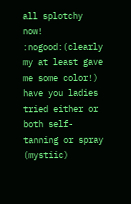all splotchy now! :nogood:(clearly my at least gave me some color!) have you ladies tried either or both self-tanning or spray (mystiic)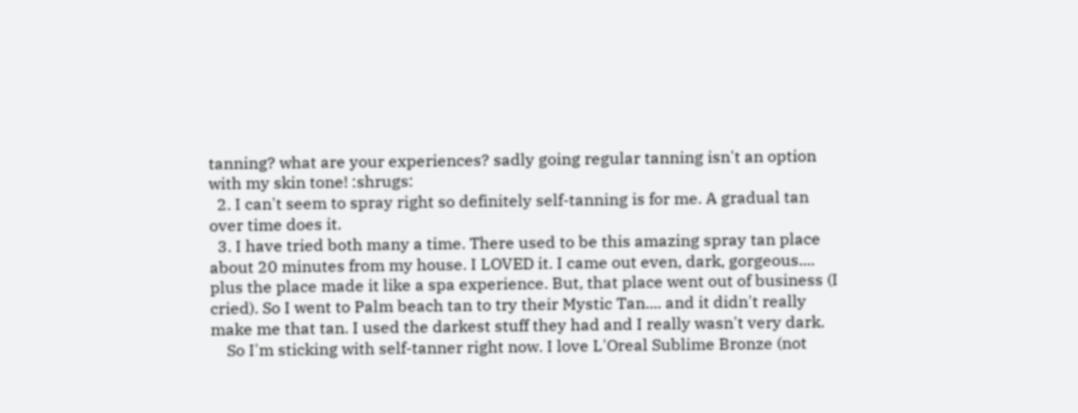tanning? what are your experiences? sadly going regular tanning isn't an option with my skin tone! :shrugs:
  2. I can't seem to spray right so definitely self-tanning is for me. A gradual tan over time does it.
  3. I have tried both many a time. There used to be this amazing spray tan place about 20 minutes from my house. I LOVED it. I came out even, dark, gorgeous.... plus the place made it like a spa experience. But, that place went out of business (I cried). So I went to Palm beach tan to try their Mystic Tan.... and it didn't really make me that tan. I used the darkest stuff they had and I really wasn't very dark.
    So I'm sticking with self-tanner right now. I love L'Oreal Sublime Bronze (not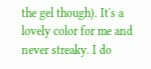the gel though). It's a lovely color for me and never streaky. I do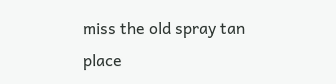miss the old spray tan place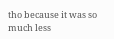tho because it was so much less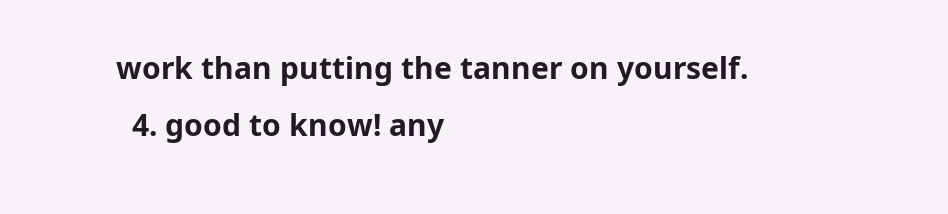work than putting the tanner on yourself.
  4. good to know! any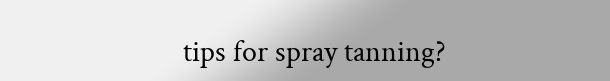tips for spray tanning?